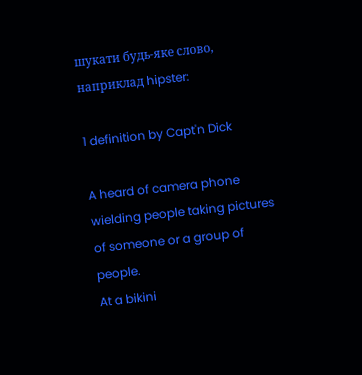шукати будь-яке слово, наприклад hipster:

1 definition by Capt'n Dick

A heard of camera phone wielding people taking pictures of someone or a group of people.
At a bikini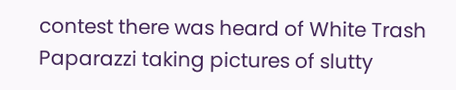contest there was heard of White Trash Paparazzi taking pictures of slutty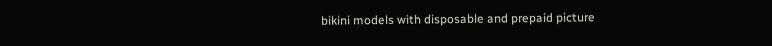bikini models with disposable and prepaid picture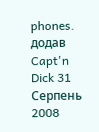phones.
додав Capt'n Dick 31 Серпень 2008